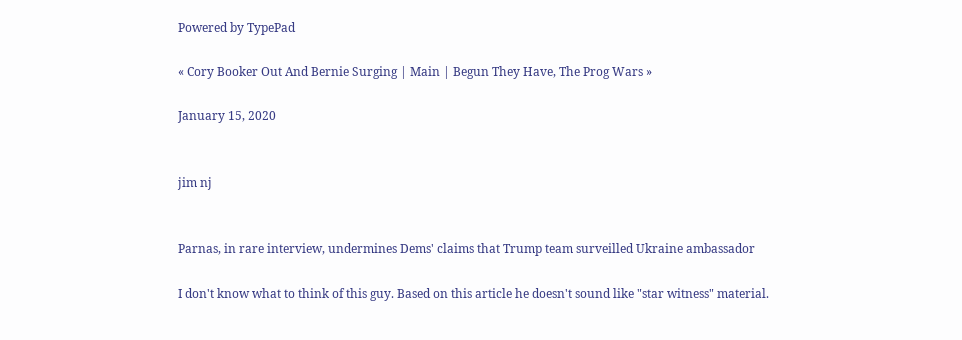Powered by TypePad

« Cory Booker Out And Bernie Surging | Main | Begun They Have, The Prog Wars »

January 15, 2020


jim nj


Parnas, in rare interview, undermines Dems' claims that Trump team surveilled Ukraine ambassador

I don't know what to think of this guy. Based on this article he doesn't sound like "star witness" material.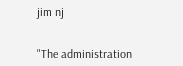jim nj


"The administration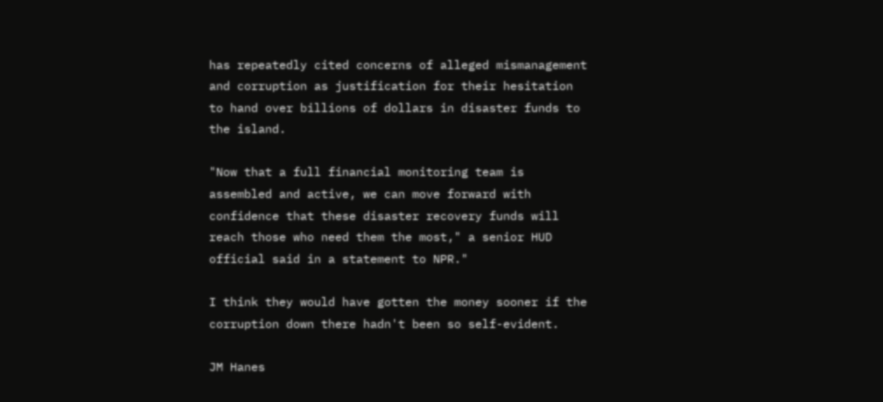has repeatedly cited concerns of alleged mismanagement and corruption as justification for their hesitation to hand over billions of dollars in disaster funds to the island.

"Now that a full financial monitoring team is assembled and active, we can move forward with confidence that these disaster recovery funds will reach those who need them the most," a senior HUD official said in a statement to NPR."

I think they would have gotten the money sooner if the corruption down there hadn't been so self-evident.

JM Hanes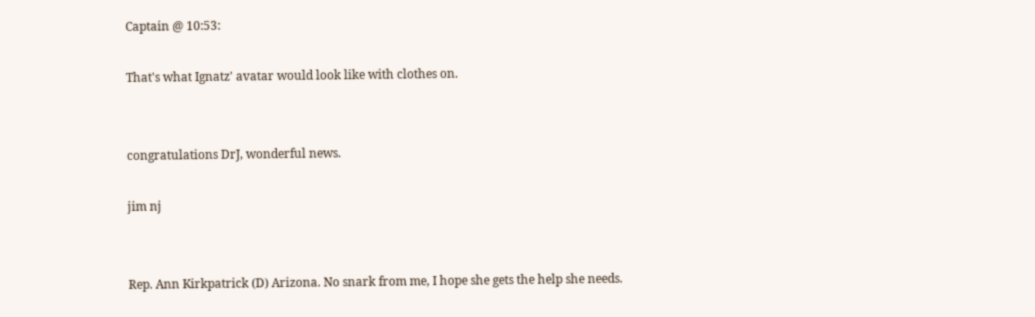Captain @ 10:53:

That's what Ignatz' avatar would look like with clothes on.


congratulations DrJ, wonderful news.

jim nj


Rep. Ann Kirkpatrick (D) Arizona. No snark from me, I hope she gets the help she needs.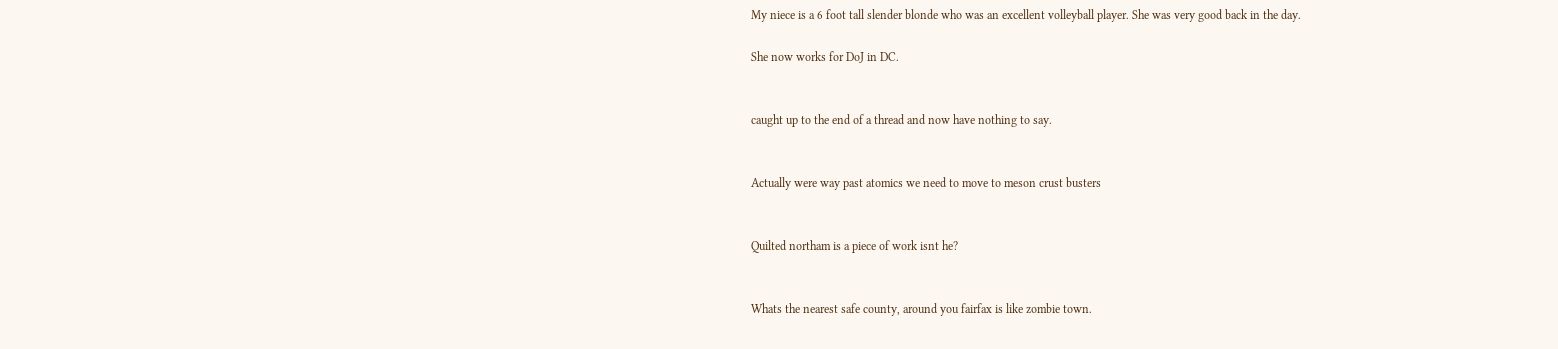My niece is a 6 foot tall slender blonde who was an excellent volleyball player. She was very good back in the day.

She now works for DoJ in DC.


caught up to the end of a thread and now have nothing to say.


Actually were way past atomics we need to move to meson crust busters


Quilted northam is a piece of work isnt he?


Whats the nearest safe county, around you fairfax is like zombie town.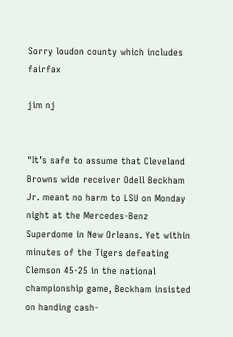Sorry loudon county which includes fairfax

jim nj


"It’s safe to assume that Cleveland Browns wide receiver Odell Beckham Jr. meant no harm to LSU on Monday night at the Mercedes-Benz Superdome in New Orleans. Yet within minutes of the Tigers defeating Clemson 45-25 in the national championship game, Beckham insisted on handing cash-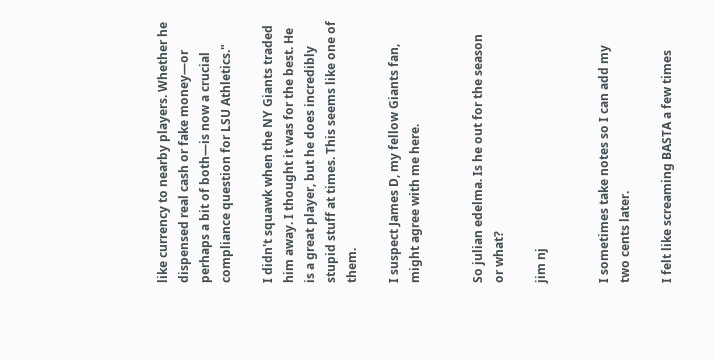like currency to nearby players. Whether he dispensed real cash or fake money—or perhaps a bit of both—is now a crucial compliance question for LSU Athletics."

I didn't squawk when the NY Giants traded him away. I thought it was for the best. He is a great player, but he does incredibly stupid stuff at times. This seems like one of them.

I suspect James D, my fellow Giants fan, might agree with me here.


So julian edelma. Is he out for the season or what?

jim nj


I sometimes take notes so I can add my two cents later.

I felt like screaming BASTA a few times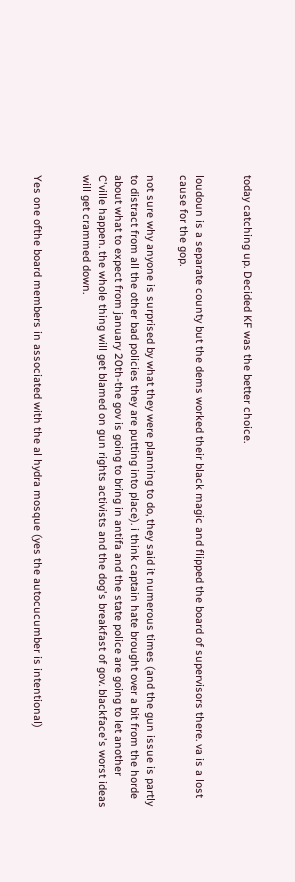today catching up. Decided KF was the better choice.


loudoun is a separate county but the dems worked their black magic and flipped the board of supervisors there. va is a lost cause for the gop.

not sure why anyone is surprised by what they were planning to do, they said it numerous times (and the gun issue is partly to distract from all the other bad policies they are putting into place). i think captain hate brought over a bit from the horde about what to expect from january 20th-the gov is going to bring in antifa and the state police are going to let another C'ville happen. the whole thing will get blamed on gun rights activists and the dog's breakfast of gov. blackface's worst ideas will get crammed down.


Yes one ofthe board members in associated with the al hydra mosque (yes the autocucumber is intentional)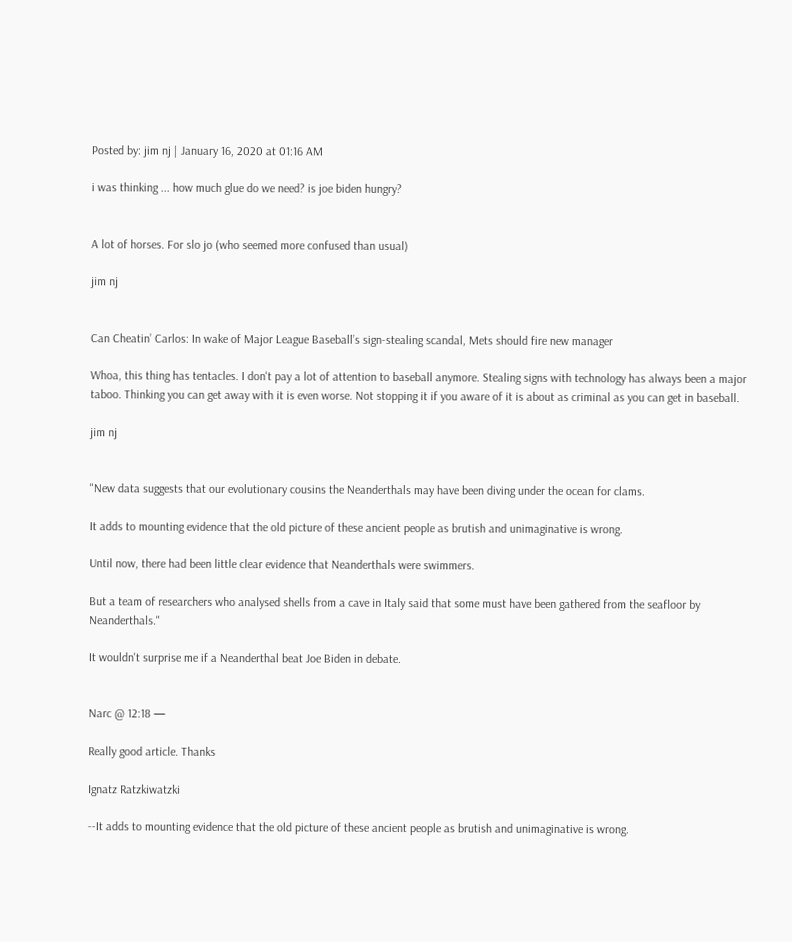Posted by: jim nj | January 16, 2020 at 01:16 AM

i was thinking ... how much glue do we need? is joe biden hungry?


A lot of horses. For slo jo (who seemed more confused than usual)

jim nj


Can Cheatin’ Carlos: In wake of Major League Baseball’s sign-stealing scandal, Mets should fire new manager

Whoa, this thing has tentacles. I don't pay a lot of attention to baseball anymore. Stealing signs with technology has always been a major taboo. Thinking you can get away with it is even worse. Not stopping it if you aware of it is about as criminal as you can get in baseball.

jim nj


"New data suggests that our evolutionary cousins the Neanderthals may have been diving under the ocean for clams.

It adds to mounting evidence that the old picture of these ancient people as brutish and unimaginative is wrong.

Until now, there had been little clear evidence that Neanderthals were swimmers.

But a team of researchers who analysed shells from a cave in Italy said that some must have been gathered from the seafloor by Neanderthals."

It wouldn't surprise me if a Neanderthal beat Joe Biden in debate.


Narc @ 12:18 —

Really good article. Thanks

Ignatz Ratzkiwatzki

--It adds to mounting evidence that the old picture of these ancient people as brutish and unimaginative is wrong.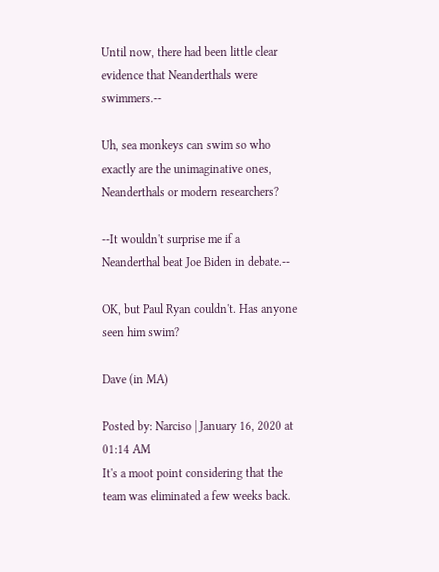Until now, there had been little clear evidence that Neanderthals were swimmers.--

Uh, sea monkeys can swim so who exactly are the unimaginative ones, Neanderthals or modern researchers?

--It wouldn't surprise me if a Neanderthal beat Joe Biden in debate.--

OK, but Paul Ryan couldn't. Has anyone seen him swim?

Dave (in MA)

Posted by: Narciso | January 16, 2020 at 01:14 AM
It's a moot point considering that the team was eliminated a few weeks back.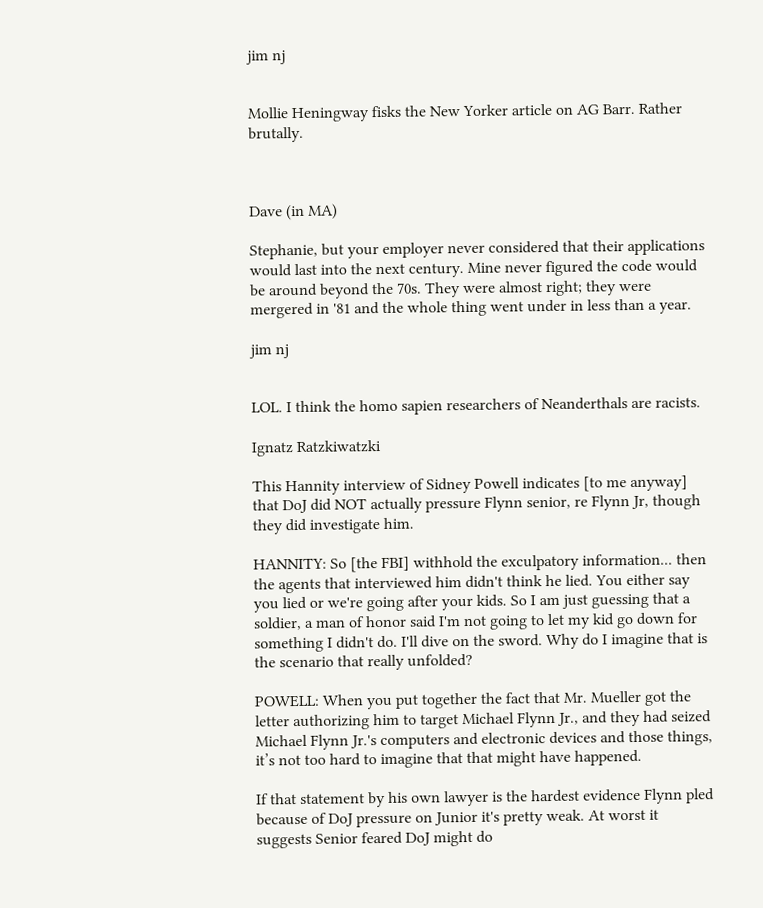jim nj


Mollie Heningway fisks the New Yorker article on AG Barr. Rather brutally.



Dave (in MA)

Stephanie, but your employer never considered that their applications would last into the next century. Mine never figured the code would be around beyond the 70s. They were almost right; they were mergered in '81 and the whole thing went under in less than a year.

jim nj


LOL. I think the homo sapien researchers of Neanderthals are racists.

Ignatz Ratzkiwatzki

This Hannity interview of Sidney Powell indicates [to me anyway] that DoJ did NOT actually pressure Flynn senior, re Flynn Jr, though they did investigate him.

HANNITY: So [the FBI] withhold the exculpatory information... then the agents that interviewed him didn't think he lied. You either say you lied or we're going after your kids. So I am just guessing that a soldier, a man of honor said I'm not going to let my kid go down for something I didn't do. I'll dive on the sword. Why do I imagine that is the scenario that really unfolded?

POWELL: When you put together the fact that Mr. Mueller got the letter authorizing him to target Michael Flynn Jr., and they had seized Michael Flynn Jr.'s computers and electronic devices and those things, it’s not too hard to imagine that that might have happened.

If that statement by his own lawyer is the hardest evidence Flynn pled because of DoJ pressure on Junior it's pretty weak. At worst it suggests Senior feared DoJ might do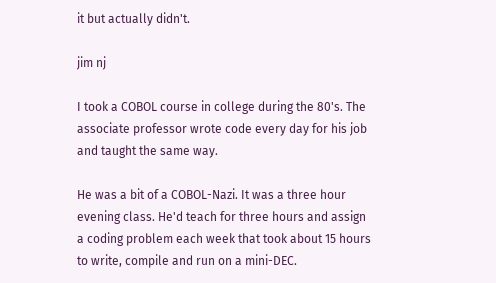it but actually didn't.

jim nj

I took a COBOL course in college during the 80's. The associate professor wrote code every day for his job and taught the same way.

He was a bit of a COBOL-Nazi. It was a three hour evening class. He'd teach for three hours and assign a coding problem each week that took about 15 hours to write, compile and run on a mini-DEC.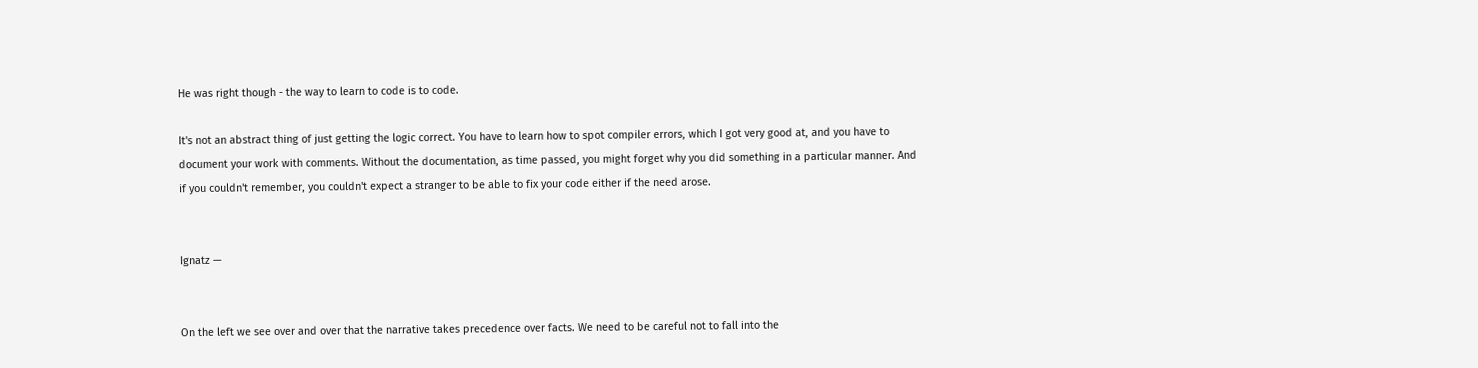He was right though - the way to learn to code is to code.

It's not an abstract thing of just getting the logic correct. You have to learn how to spot compiler errors, which I got very good at, and you have to document your work with comments. Without the documentation, as time passed, you might forget why you did something in a particular manner. And if you couldn't remember, you couldn't expect a stranger to be able to fix your code either if the need arose.


Ignatz —


On the left we see over and over that the narrative takes precedence over facts. We need to be careful not to fall into the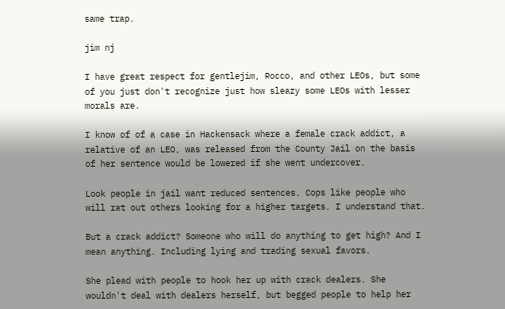same trap.

jim nj

I have great respect for gentlejim, Rocco, and other LEOs, but some of you just don't recognize just how sleazy some LEOs with lesser morals are.

I know of of a case in Hackensack where a female crack addict, a relative of an LEO, was released from the County Jail on the basis of her sentence would be lowered if she went undercover.

Look people in jail want reduced sentences. Cops like people who will rat out others looking for a higher targets. I understand that.

But a crack addict? Someone who will do anything to get high? And I mean anything. Including lying and trading sexual favors.

She plead with people to hook her up with crack dealers. She wouldn't deal with dealers herself, but begged people to help her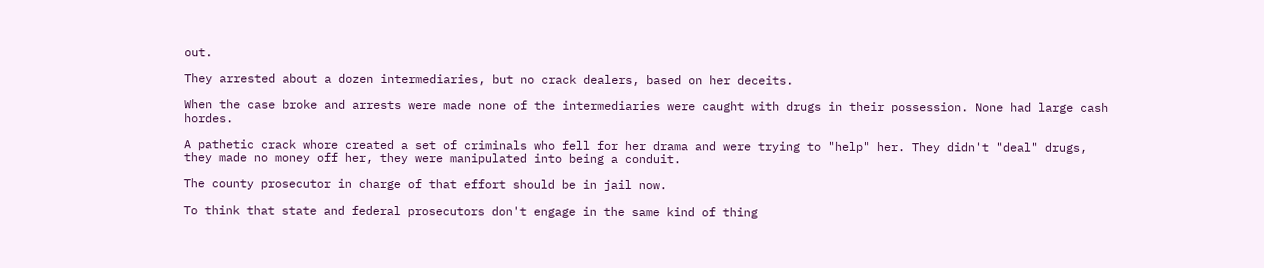out.

They arrested about a dozen intermediaries, but no crack dealers, based on her deceits.

When the case broke and arrests were made none of the intermediaries were caught with drugs in their possession. None had large cash hordes.

A pathetic crack whore created a set of criminals who fell for her drama and were trying to "help" her. They didn't "deal" drugs, they made no money off her, they were manipulated into being a conduit.

The county prosecutor in charge of that effort should be in jail now.

To think that state and federal prosecutors don't engage in the same kind of thing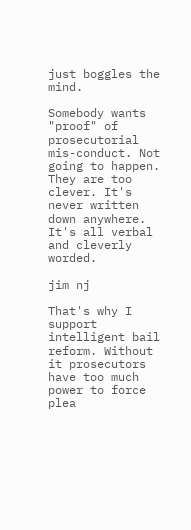just boggles the mind.

Somebody wants "proof" of prosecutorial mis-conduct. Not going to happen. They are too clever. It's never written down anywhere. It's all verbal and cleverly worded.

jim nj

That's why I support intelligent bail reform. Without it prosecutors have too much power to force plea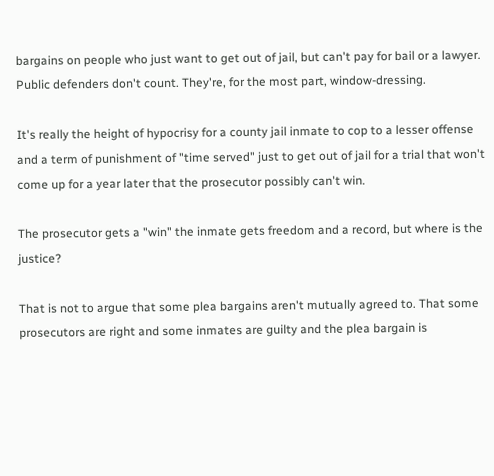bargains on people who just want to get out of jail, but can't pay for bail or a lawyer. Public defenders don't count. They're, for the most part, window-dressing.

It's really the height of hypocrisy for a county jail inmate to cop to a lesser offense and a term of punishment of "time served" just to get out of jail for a trial that won't come up for a year later that the prosecutor possibly can't win.

The prosecutor gets a "win" the inmate gets freedom and a record, but where is the justice?

That is not to argue that some plea bargains aren't mutually agreed to. That some prosecutors are right and some inmates are guilty and the plea bargain is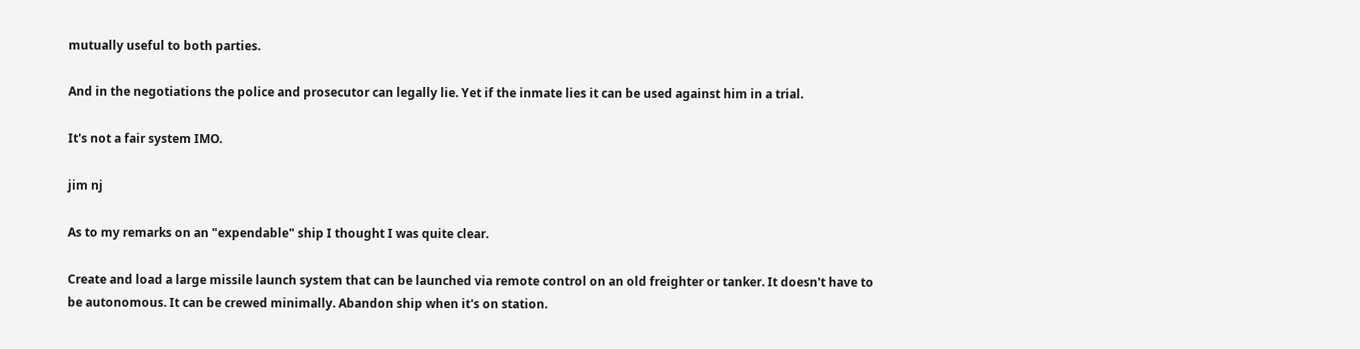mutually useful to both parties.

And in the negotiations the police and prosecutor can legally lie. Yet if the inmate lies it can be used against him in a trial.

It's not a fair system IMO.

jim nj

As to my remarks on an "expendable" ship I thought I was quite clear.

Create and load a large missile launch system that can be launched via remote control on an old freighter or tanker. It doesn't have to be autonomous. It can be crewed minimally. Abandon ship when it's on station.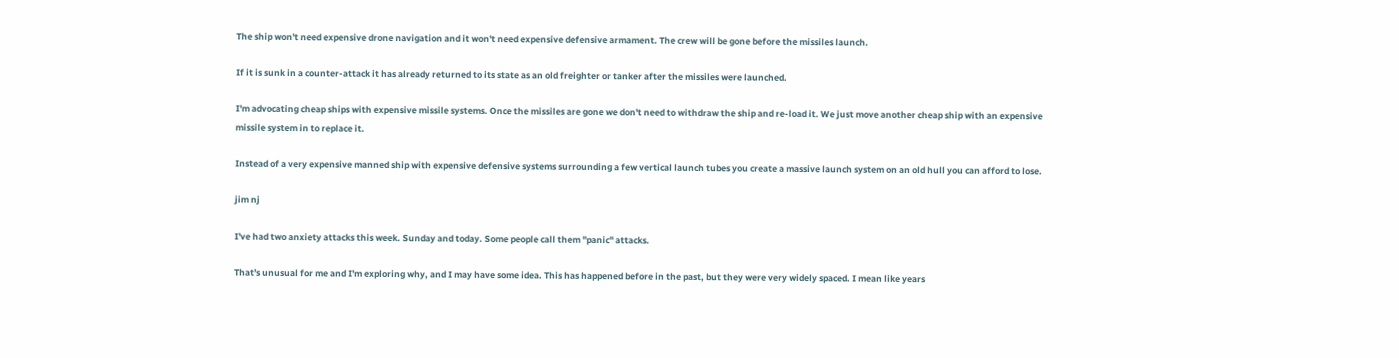The ship won't need expensive drone navigation and it won't need expensive defensive armament. The crew will be gone before the missiles launch.

If it is sunk in a counter-attack it has already returned to its state as an old freighter or tanker after the missiles were launched.

I'm advocating cheap ships with expensive missile systems. Once the missiles are gone we don't need to withdraw the ship and re-load it. We just move another cheap ship with an expensive missile system in to replace it.

Instead of a very expensive manned ship with expensive defensive systems surrounding a few vertical launch tubes you create a massive launch system on an old hull you can afford to lose.

jim nj

I've had two anxiety attacks this week. Sunday and today. Some people call them "panic" attacks.

That's unusual for me and I'm exploring why, and I may have some idea. This has happened before in the past, but they were very widely spaced. I mean like years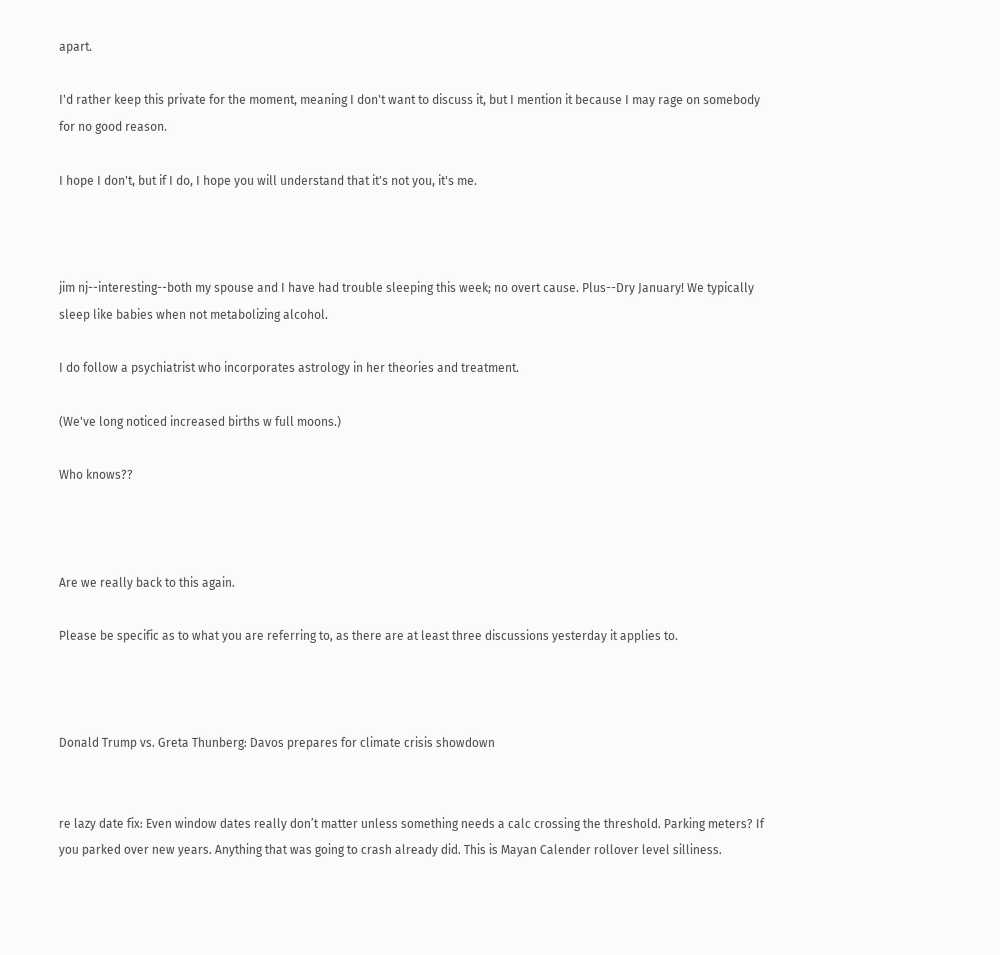apart.

I'd rather keep this private for the moment, meaning I don't want to discuss it, but I mention it because I may rage on somebody for no good reason.

I hope I don't, but if I do, I hope you will understand that it's not you, it's me.



jim nj--interesting--both my spouse and I have had trouble sleeping this week; no overt cause. Plus--Dry January! We typically sleep like babies when not metabolizing alcohol.

I do follow a psychiatrist who incorporates astrology in her theories and treatment.

(We've long noticed increased births w full moons.)

Who knows??



Are we really back to this again.

Please be specific as to what you are referring to, as there are at least three discussions yesterday it applies to.



Donald Trump vs. Greta Thunberg: Davos prepares for climate crisis showdown


re lazy date fix: Even window dates really don’t matter unless something needs a calc crossing the threshold. Parking meters? If you parked over new years. Anything that was going to crash already did. This is Mayan Calender rollover level silliness.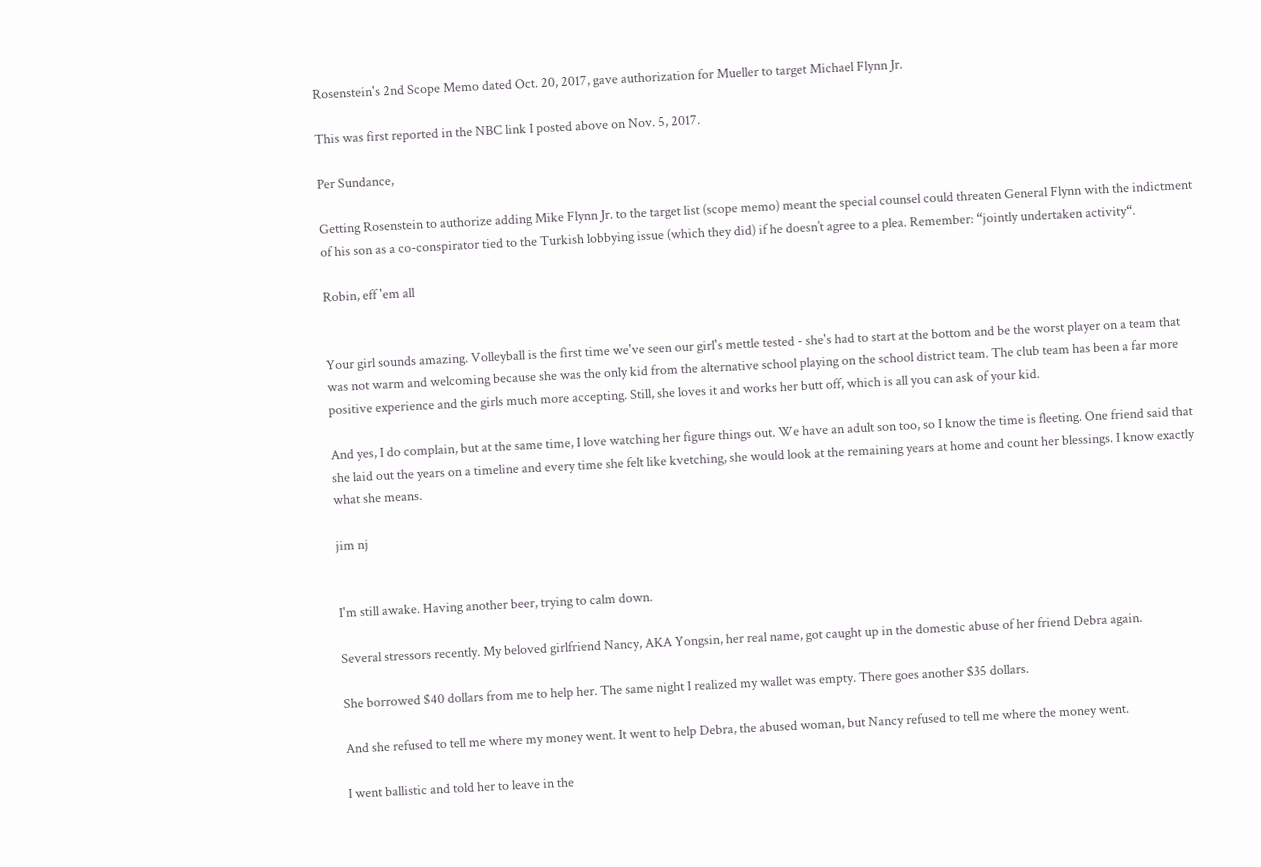Rosenstein's 2nd Scope Memo dated Oct. 20, 2017, gave authorization for Mueller to target Michael Flynn Jr.

This was first reported in the NBC link I posted above on Nov. 5, 2017.

Per Sundance,

Getting Rosenstein to authorize adding Mike Flynn Jr. to the target list (scope memo) meant the special counsel could threaten General Flynn with the indictment of his son as a co-conspirator tied to the Turkish lobbying issue (which they did) if he doesn’t agree to a plea. Remember: “jointly undertaken activity“.

Robin, eff 'em all


Your girl sounds amazing. Volleyball is the first time we've seen our girl's mettle tested - she's had to start at the bottom and be the worst player on a team that was not warm and welcoming because she was the only kid from the alternative school playing on the school district team. The club team has been a far more positive experience and the girls much more accepting. Still, she loves it and works her butt off, which is all you can ask of your kid.

And yes, I do complain, but at the same time, I love watching her figure things out. We have an adult son too, so I know the time is fleeting. One friend said that she laid out the years on a timeline and every time she felt like kvetching, she would look at the remaining years at home and count her blessings. I know exactly what she means.

jim nj


I'm still awake. Having another beer, trying to calm down.

Several stressors recently. My beloved girlfriend Nancy, AKA Yongsin, her real name, got caught up in the domestic abuse of her friend Debra again.

She borrowed $40 dollars from me to help her. The same night I realized my wallet was empty. There goes another $35 dollars.

And she refused to tell me where my money went. It went to help Debra, the abused woman, but Nancy refused to tell me where the money went.

I went ballistic and told her to leave in the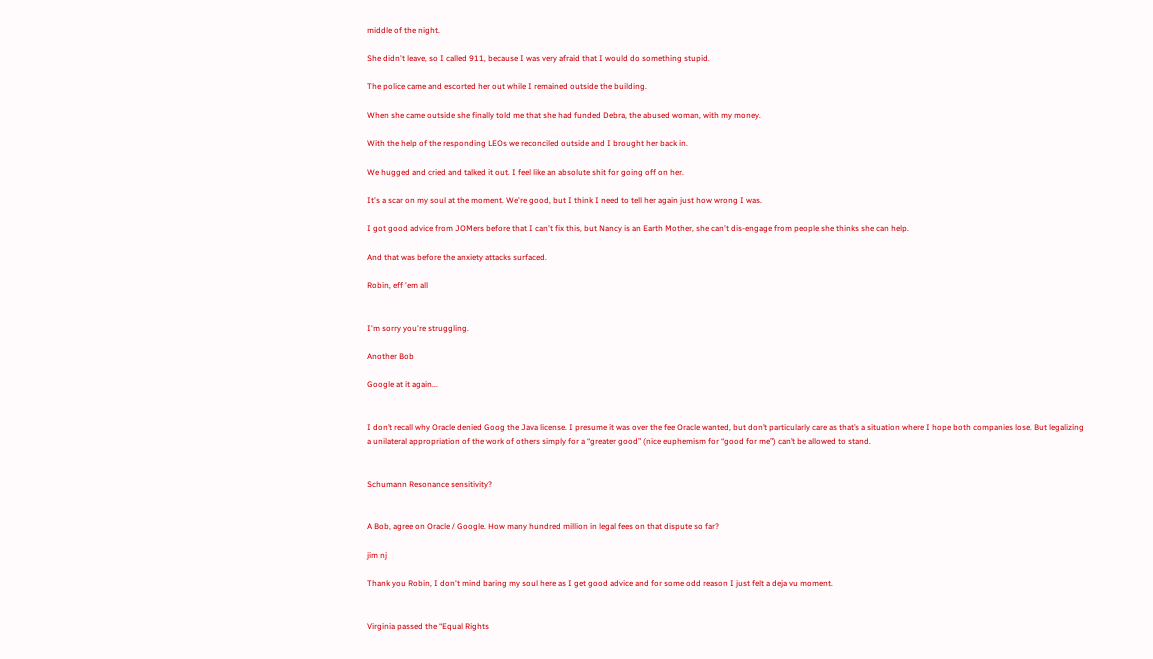middle of the night.

She didn't leave, so I called 911, because I was very afraid that I would do something stupid.

The police came and escorted her out while I remained outside the building.

When she came outside she finally told me that she had funded Debra, the abused woman, with my money.

With the help of the responding LEOs we reconciled outside and I brought her back in.

We hugged and cried and talked it out. I feel like an absolute shit for going off on her.

It's a scar on my soul at the moment. We're good, but I think I need to tell her again just how wrong I was.

I got good advice from JOMers before that I can't fix this, but Nancy is an Earth Mother, she can't dis-engage from people she thinks she can help.

And that was before the anxiety attacks surfaced.

Robin, eff 'em all


I'm sorry you're struggling.

Another Bob

Google at it again...


I don’t recall why Oracle denied Goog the Java license. I presume it was over the fee Oracle wanted, but don’t particularly care as that’s a situation where I hope both companies lose. But legalizing a unilateral appropriation of the work of others simply for a “greater good” (nice euphemism for “good for me”) can’t be allowed to stand.


Schumann Resonance sensitivity?


A Bob, agree on Oracle / Google. How many hundred million in legal fees on that dispute so far?

jim nj

Thank you Robin, I don't mind baring my soul here as I get good advice and for some odd reason I just felt a deja vu moment.


Virginia passed the “Equal Rights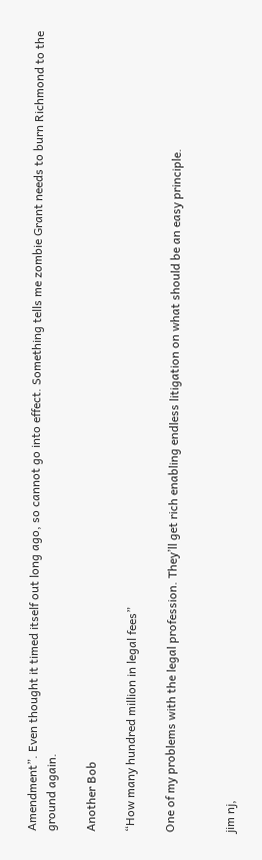Amendment”. Even thought it timed itself out long ago, so cannot go into effect. Something tells me zombie Grant needs to burn Richmond to the ground again.

Another Bob

“How many hundred million in legal fees”

One of my problems with the legal profession. They’ll get rich enabling endless litigation on what should be an easy principle.


jim nj,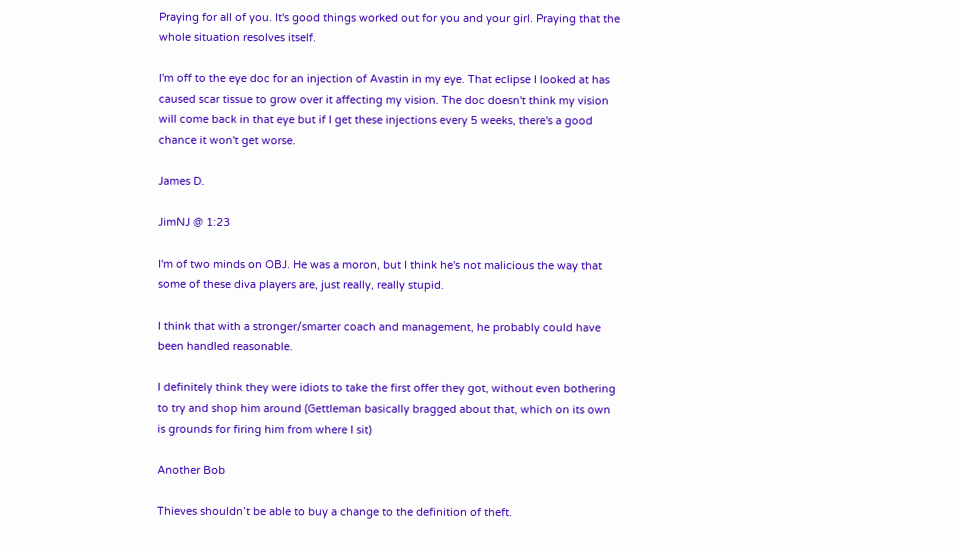Praying for all of you. It's good things worked out for you and your girl. Praying that the whole situation resolves itself.

I'm off to the eye doc for an injection of Avastin in my eye. That eclipse I looked at has caused scar tissue to grow over it affecting my vision. The doc doesn't think my vision will come back in that eye but if I get these injections every 5 weeks, there's a good chance it won't get worse.

James D.

JimNJ @ 1:23

I'm of two minds on OBJ. He was a moron, but I think he's not malicious the way that some of these diva players are, just really, really stupid.

I think that with a stronger/smarter coach and management, he probably could have been handled reasonable.

I definitely think they were idiots to take the first offer they got, without even bothering to try and shop him around (Gettleman basically bragged about that, which on its own is grounds for firing him from where I sit)

Another Bob

Thieves shouldn’t be able to buy a change to the definition of theft.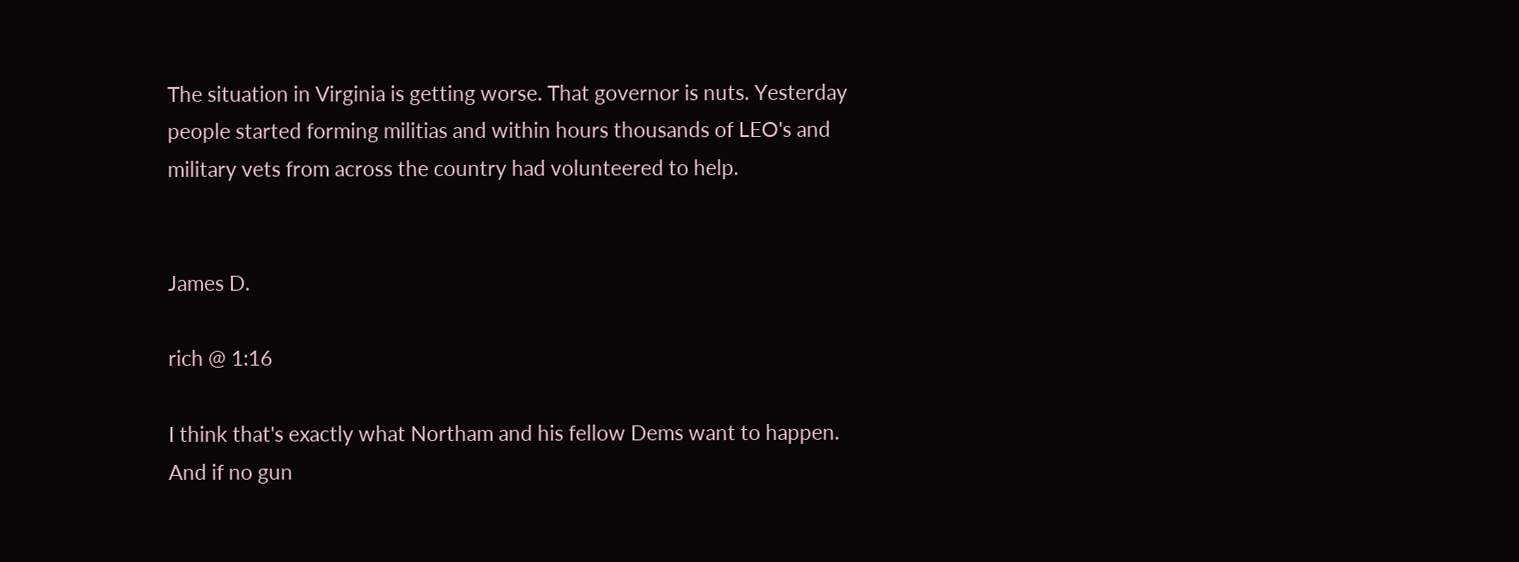The situation in Virginia is getting worse. That governor is nuts. Yesterday people started forming militias and within hours thousands of LEO's and military vets from across the country had volunteered to help.


James D.

rich @ 1:16

I think that's exactly what Northam and his fellow Dems want to happen. And if no gun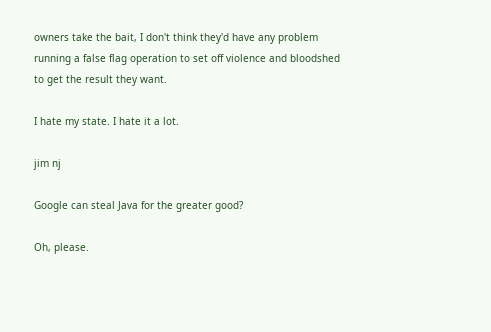owners take the bait, I don't think they'd have any problem running a false flag operation to set off violence and bloodshed to get the result they want.

I hate my state. I hate it a lot.

jim nj

Google can steal Java for the greater good?

Oh, please.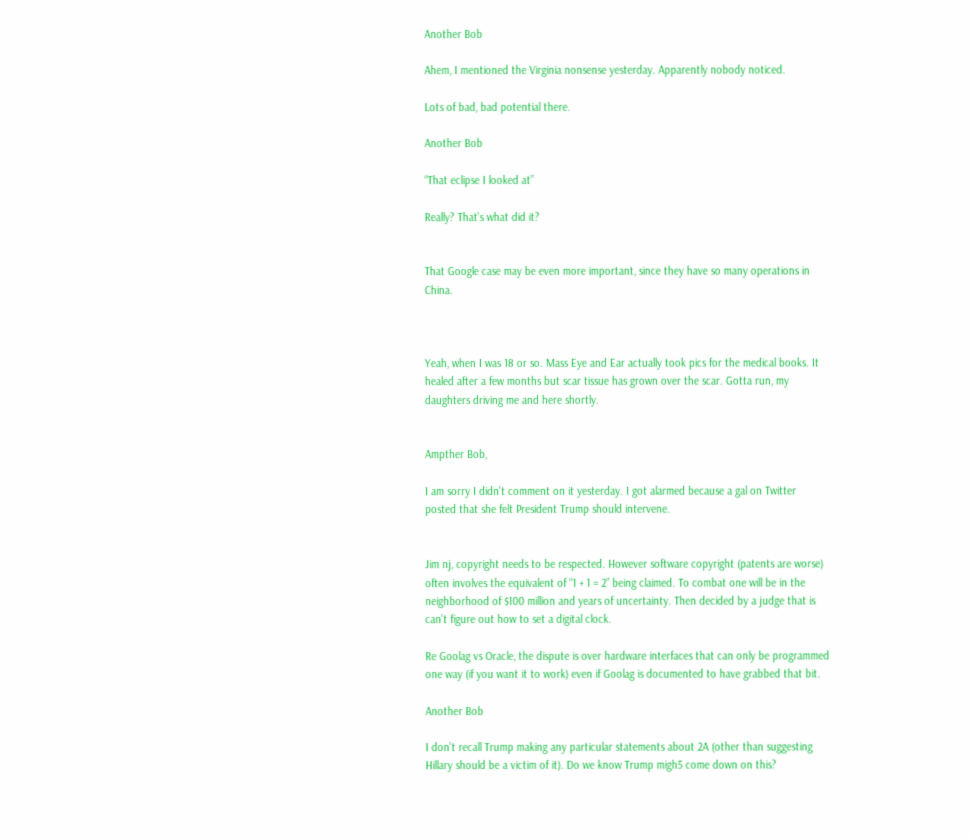Another Bob

Ahem, I mentioned the Virginia nonsense yesterday. Apparently nobody noticed.

Lots of bad, bad potential there.

Another Bob

“That eclipse I looked at”

Really? That’s what did it?


That Google case may be even more important, since they have so many operations in China.



Yeah, when I was 18 or so. Mass Eye and Ear actually took pics for the medical books. It healed after a few months but scar tissue has grown over the scar. Gotta run, my daughters driving me and here shortly.


Ampther Bob,

I am sorry I didn't comment on it yesterday. I got alarmed because a gal on Twitter posted that she felt President Trump should intervene.


Jim nj, copyright needs to be respected. However software copyright (patents are worse) often involves the equivalent of “1 + 1 = 2” being claimed. To combat one will be in the neighborhood of $100 million and years of uncertainty. Then decided by a judge that is can’t figure out how to set a digital clock.

Re Goolag vs Oracle, the dispute is over hardware interfaces that can only be programmed one way (if you want it to work) even if Goolag is documented to have grabbed that bit.

Another Bob

I don’t recall Trump making any particular statements about 2A (other than suggesting Hillary should be a victim of it). Do we know Trump migh5 come down on this?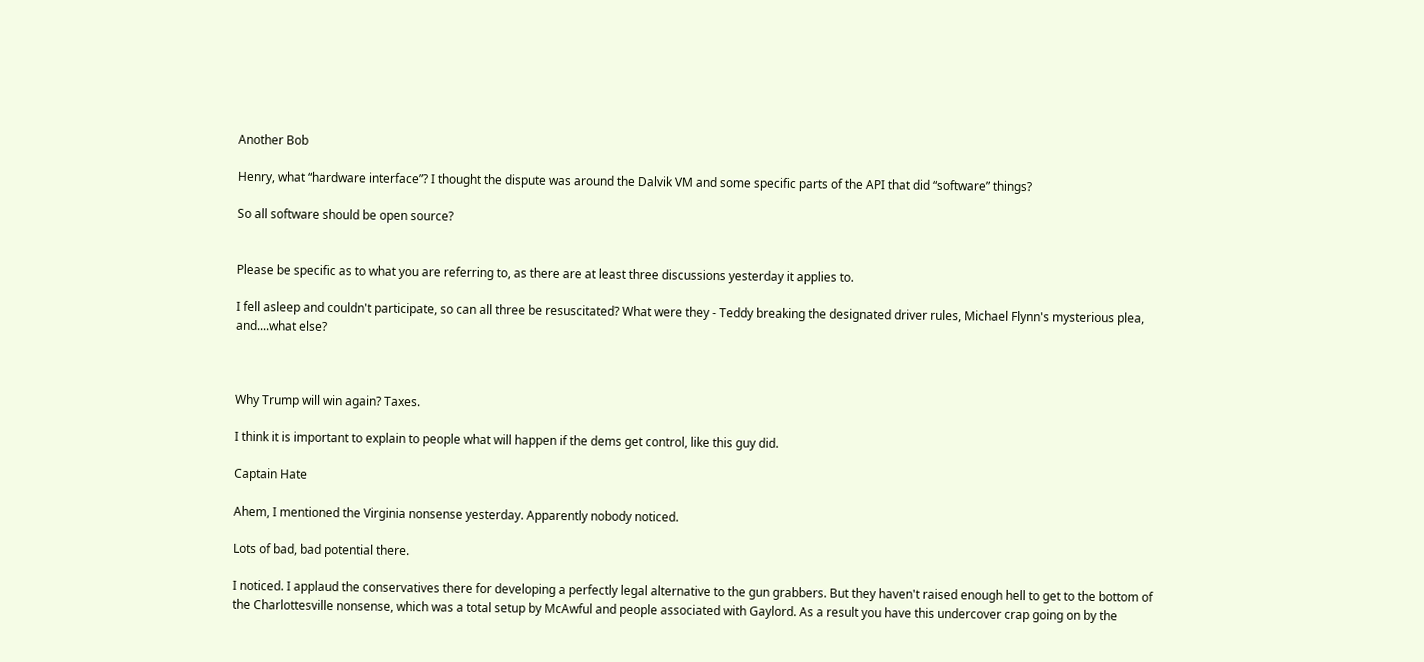Another Bob

Henry, what “hardware interface”? I thought the dispute was around the Dalvik VM and some specific parts of the API that did “software” things?

So all software should be open source?


Please be specific as to what you are referring to, as there are at least three discussions yesterday it applies to.

I fell asleep and couldn't participate, so can all three be resuscitated? What were they - Teddy breaking the designated driver rules, Michael Flynn's mysterious plea, and....what else?



Why Trump will win again? Taxes.

I think it is important to explain to people what will happen if the dems get control, like this guy did.

Captain Hate

Ahem, I mentioned the Virginia nonsense yesterday. Apparently nobody noticed.

Lots of bad, bad potential there.

I noticed. I applaud the conservatives there for developing a perfectly legal alternative to the gun grabbers. But they haven't raised enough hell to get to the bottom of the Charlottesville nonsense, which was a total setup by McAwful and people associated with Gaylord. As a result you have this undercover crap going on by the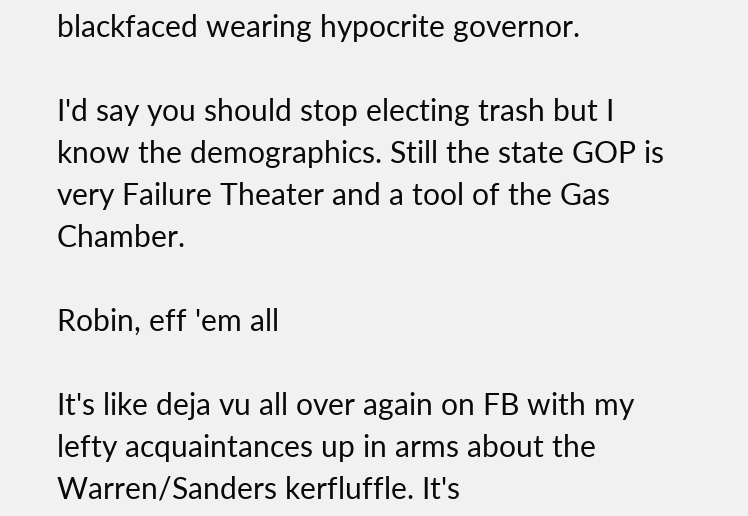blackfaced wearing hypocrite governor.

I'd say you should stop electing trash but I know the demographics. Still the state GOP is very Failure Theater and a tool of the Gas Chamber.

Robin, eff 'em all

It's like deja vu all over again on FB with my lefty acquaintances up in arms about the Warren/Sanders kerfluffle. It's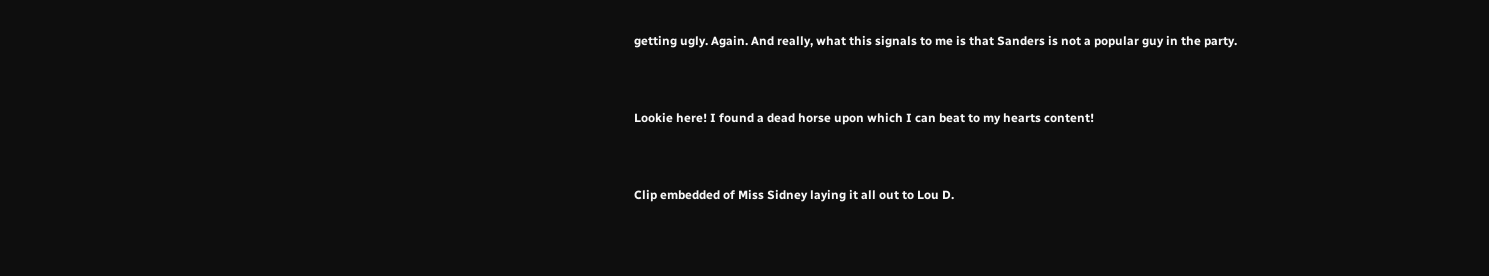getting ugly. Again. And really, what this signals to me is that Sanders is not a popular guy in the party.


Lookie here! I found a dead horse upon which I can beat to my hearts content!


Clip embedded of Miss Sidney laying it all out to Lou D.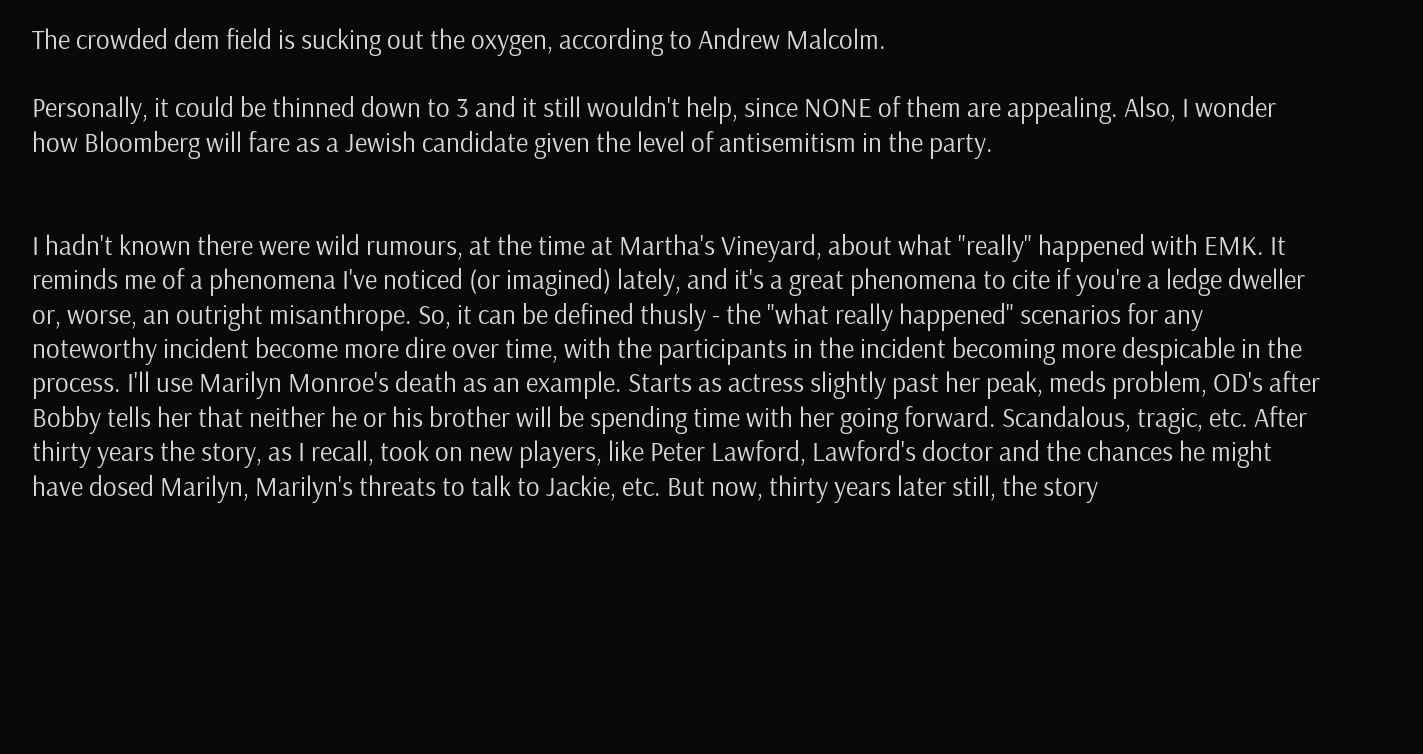The crowded dem field is sucking out the oxygen, according to Andrew Malcolm.

Personally, it could be thinned down to 3 and it still wouldn't help, since NONE of them are appealing. Also, I wonder how Bloomberg will fare as a Jewish candidate given the level of antisemitism in the party.


I hadn't known there were wild rumours, at the time at Martha's Vineyard, about what "really" happened with EMK. It reminds me of a phenomena I've noticed (or imagined) lately, and it's a great phenomena to cite if you're a ledge dweller or, worse, an outright misanthrope. So, it can be defined thusly - the "what really happened" scenarios for any noteworthy incident become more dire over time, with the participants in the incident becoming more despicable in the process. I'll use Marilyn Monroe's death as an example. Starts as actress slightly past her peak, meds problem, OD's after Bobby tells her that neither he or his brother will be spending time with her going forward. Scandalous, tragic, etc. After thirty years the story, as I recall, took on new players, like Peter Lawford, Lawford's doctor and the chances he might have dosed Marilyn, Marilyn's threats to talk to Jackie, etc. But now, thirty years later still, the story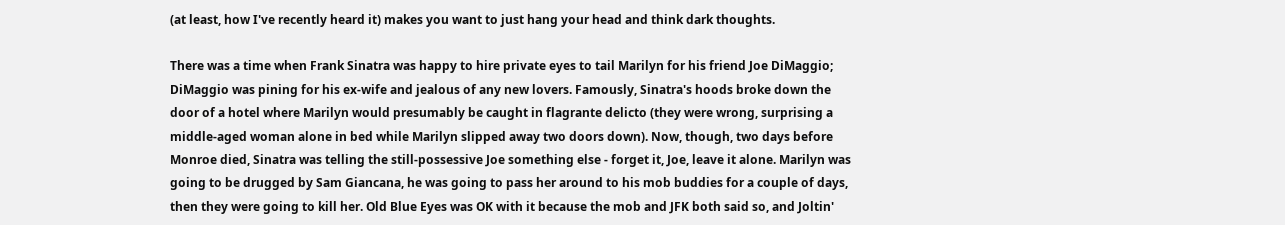(at least, how I've recently heard it) makes you want to just hang your head and think dark thoughts.

There was a time when Frank Sinatra was happy to hire private eyes to tail Marilyn for his friend Joe DiMaggio; DiMaggio was pining for his ex-wife and jealous of any new lovers. Famously, Sinatra's hoods broke down the door of a hotel where Marilyn would presumably be caught in flagrante delicto (they were wrong, surprising a middle-aged woman alone in bed while Marilyn slipped away two doors down). Now, though, two days before Monroe died, Sinatra was telling the still-possessive Joe something else - forget it, Joe, leave it alone. Marilyn was going to be drugged by Sam Giancana, he was going to pass her around to his mob buddies for a couple of days, then they were going to kill her. Old Blue Eyes was OK with it because the mob and JFK both said so, and Joltin'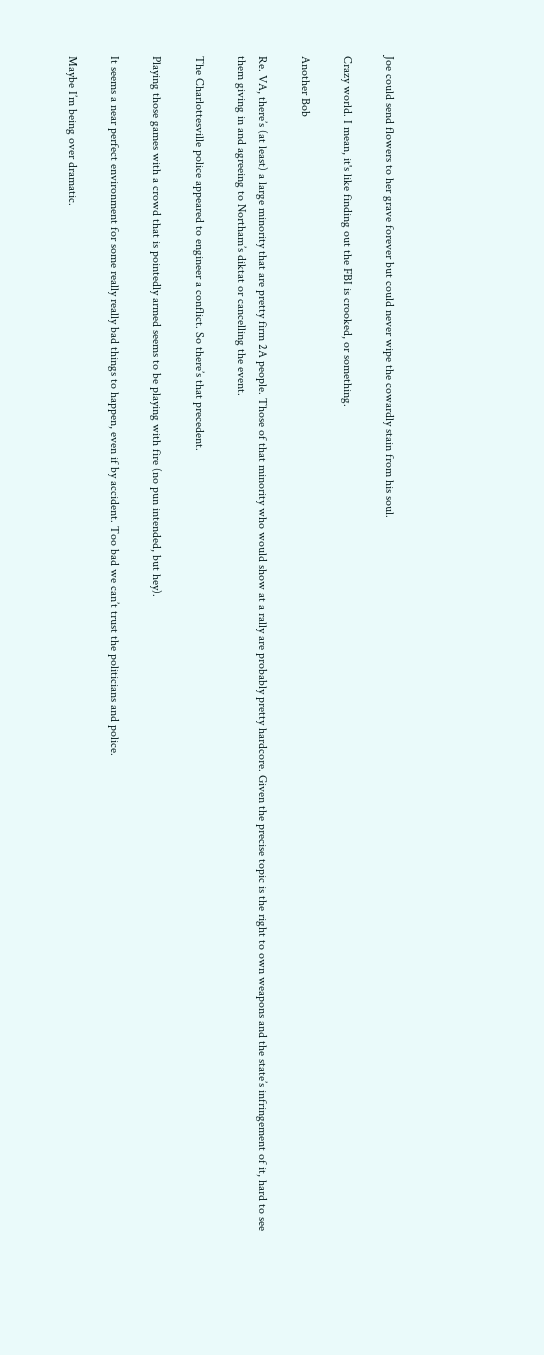Joe could send flowers to her grave forever but could never wipe the cowardly stain from his soul.

Crazy world. I mean, it's like finding out the FBI is crooked, or something.

Another Bob

Re. VA, there’s (at least) a large minority that are pretty firm 2A people. Those of that minority who would show at a rally are probably pretty hardcore. Given the precise topic is the right to own weapons and the state’s infringement of it, hard to see them giving in and agreeing to Northam’s diktat or cancelling the event.

The Charlottesville police appeared to engineer a conflict. So there’s that precedent.

Playing those games with a crowd that is pointedly armed seems to be playing with fire (no pun intended, but hey).

It seems a near perfect environment for some really really bad things to happen, even if by accident. Too bad we can’t trust the politicians and police.

Maybe I’m being over dramatic.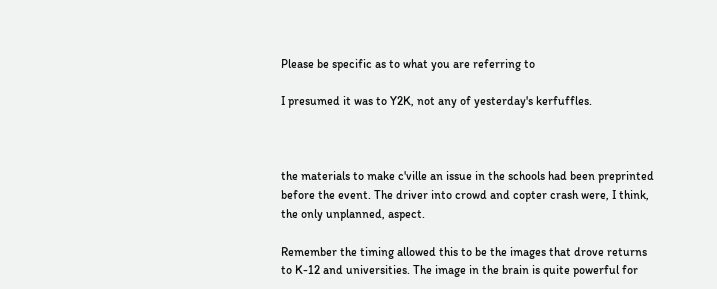Please be specific as to what you are referring to

I presumed it was to Y2K, not any of yesterday's kerfuffles.



the materials to make c'ville an issue in the schools had been preprinted before the event. The driver into crowd and copter crash were, I think, the only unplanned, aspect.

Remember the timing allowed this to be the images that drove returns to K-12 and universities. The image in the brain is quite powerful for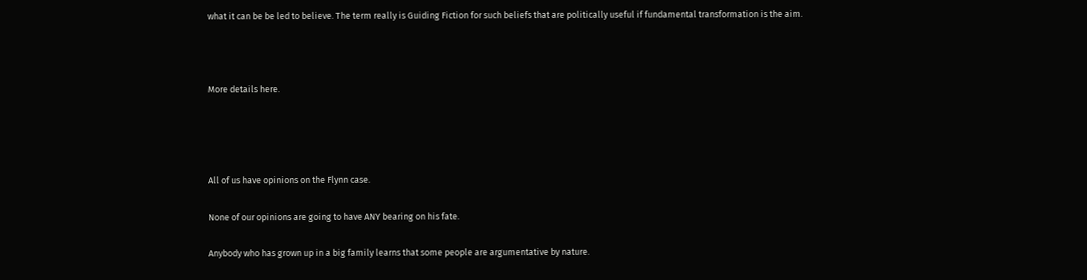what it can be be led to believe. The term really is Guiding Fiction for such beliefs that are politically useful if fundamental transformation is the aim.



More details here.




All of us have opinions on the Flynn case.

None of our opinions are going to have ANY bearing on his fate.

Anybody who has grown up in a big family learns that some people are argumentative by nature.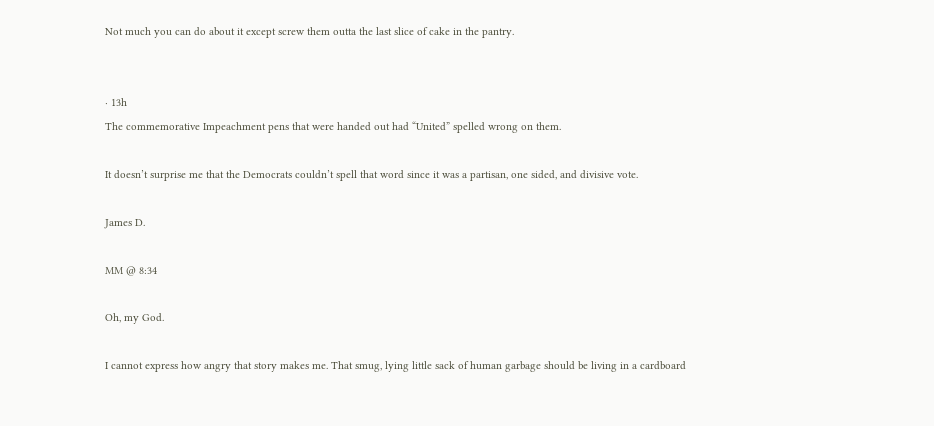Not much you can do about it except screw them outta the last slice of cake in the pantry.


· 13h
The commemorative Impeachment pens that were handed out had “United” spelled wrong on them.

It doesn’t surprise me that the Democrats couldn’t spell that word since it was a partisan, one sided, and divisive vote.

James D.

MM @ 8:34

Oh, my God.

I cannot express how angry that story makes me. That smug, lying little sack of human garbage should be living in a cardboard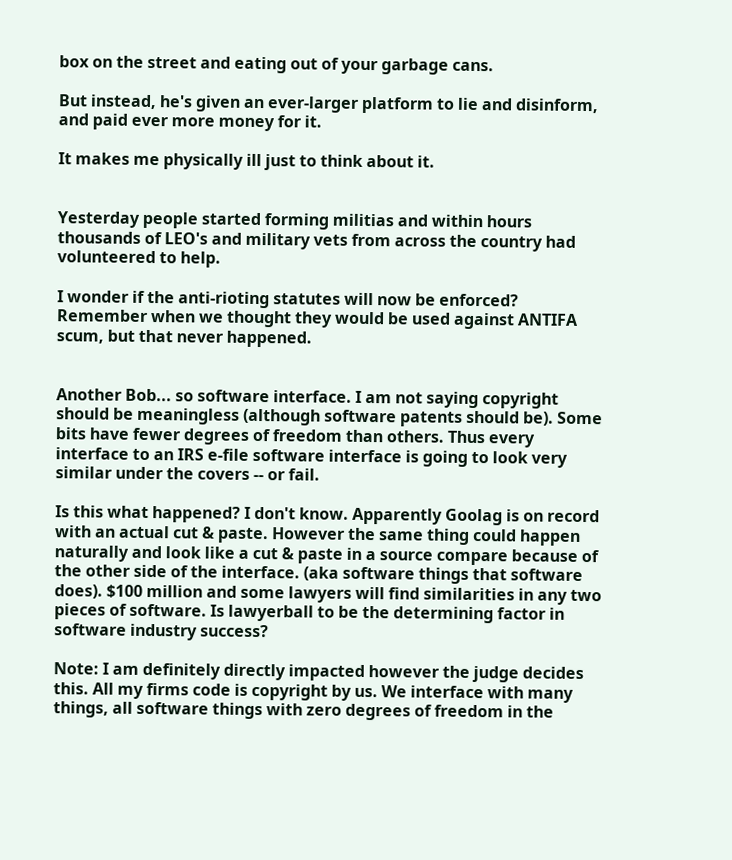box on the street and eating out of your garbage cans.

But instead, he's given an ever-larger platform to lie and disinform, and paid ever more money for it.

It makes me physically ill just to think about it.


Yesterday people started forming militias and within hours thousands of LEO's and military vets from across the country had volunteered to help.

I wonder if the anti-rioting statutes will now be enforced? Remember when we thought they would be used against ANTIFA scum, but that never happened.


Another Bob... so software interface. I am not saying copyright should be meaningless (although software patents should be). Some bits have fewer degrees of freedom than others. Thus every interface to an IRS e-file software interface is going to look very similar under the covers -- or fail.

Is this what happened? I don't know. Apparently Goolag is on record with an actual cut & paste. However the same thing could happen naturally and look like a cut & paste in a source compare because of the other side of the interface. (aka software things that software does). $100 million and some lawyers will find similarities in any two pieces of software. Is lawyerball to be the determining factor in software industry success?

Note: I am definitely directly impacted however the judge decides this. All my firms code is copyright by us. We interface with many things, all software things with zero degrees of freedom in the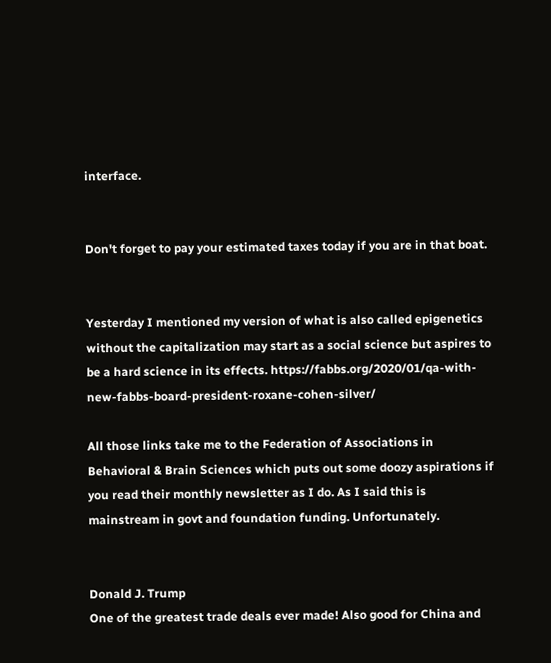interface.


Don't forget to pay your estimated taxes today if you are in that boat.


Yesterday I mentioned my version of what is also called epigenetics without the capitalization may start as a social science but aspires to be a hard science in its effects. https://fabbs.org/2020/01/qa-with-new-fabbs-board-president-roxane-cohen-silver/

All those links take me to the Federation of Associations in Behavioral & Brain Sciences which puts out some doozy aspirations if you read their monthly newsletter as I do. As I said this is mainstream in govt and foundation funding. Unfortunately.


Donald J. Trump
One of the greatest trade deals ever made! Also good for China and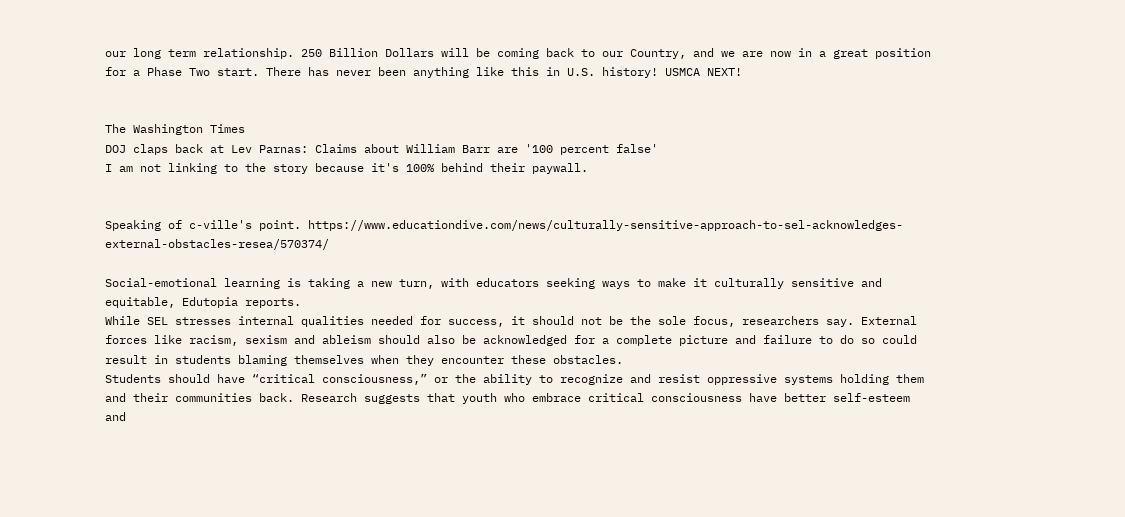our long term relationship. 250 Billion Dollars will be coming back to our Country, and we are now in a great position for a Phase Two start. There has never been anything like this in U.S. history! USMCA NEXT!


The Washington Times
DOJ claps back at Lev Parnas: Claims about William Barr are '100 percent false'
I am not linking to the story because it's 100% behind their paywall.


Speaking of c-ville's point. https://www.educationdive.com/news/culturally-sensitive-approach-to-sel-acknowledges-external-obstacles-resea/570374/

Social-emotional learning is taking a new turn, with educators seeking ways to make it culturally sensitive and equitable, Edutopia reports.
While SEL stresses internal qualities needed for success, it should not be the sole focus, researchers say. External forces like racism, sexism and ableism should also be acknowledged for a complete picture and failure to do so could result in students blaming themselves when they encounter these obstacles.
Students should have “critical consciousness,” or the ability to recognize and resist oppressive systems holding them and their communities back. Research suggests that youth who embrace critical consciousness have better self-esteem and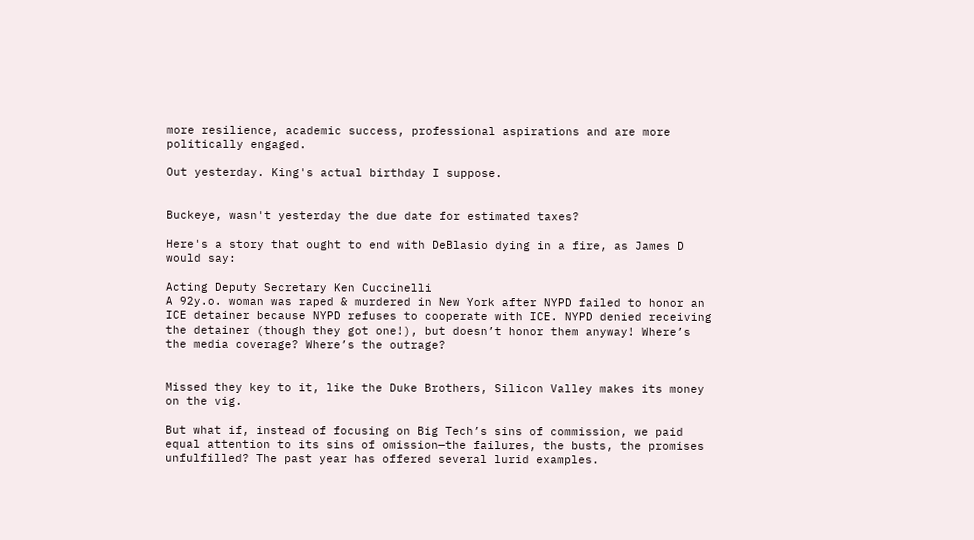more resilience, academic success, professional aspirations and are more politically engaged.

Out yesterday. King's actual birthday I suppose.


Buckeye, wasn't yesterday the due date for estimated taxes?

Here's a story that ought to end with DeBlasio dying in a fire, as James D would say:

Acting Deputy Secretary Ken Cuccinelli
A 92y.o. woman was raped & murdered in New York after NYPD failed to honor an ICE detainer because NYPD refuses to cooperate with ICE. NYPD denied receiving the detainer (though they got one!), but doesn’t honor them anyway! Where’s the media coverage? Where’s the outrage?


Missed they key to it, like the Duke Brothers, Silicon Valley makes its money on the vig.

But what if, instead of focusing on Big Tech’s sins of commission, we paid equal attention to its sins of omission—the failures, the busts, the promises unfulfilled? The past year has offered several lurid examples.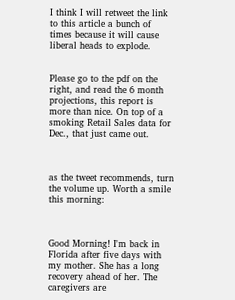I think I will retweet the link to this article a bunch of times because it will cause liberal heads to explode.


Please go to the pdf on the right, and read the 6 month projections, this report is more than nice. On top of a smoking Retail Sales data for Dec., that just came out.



as the tweet recommends, turn the volume up. Worth a smile this morning:



Good Morning! I'm back in Florida after five days with my mother. She has a long recovery ahead of her. The caregivers are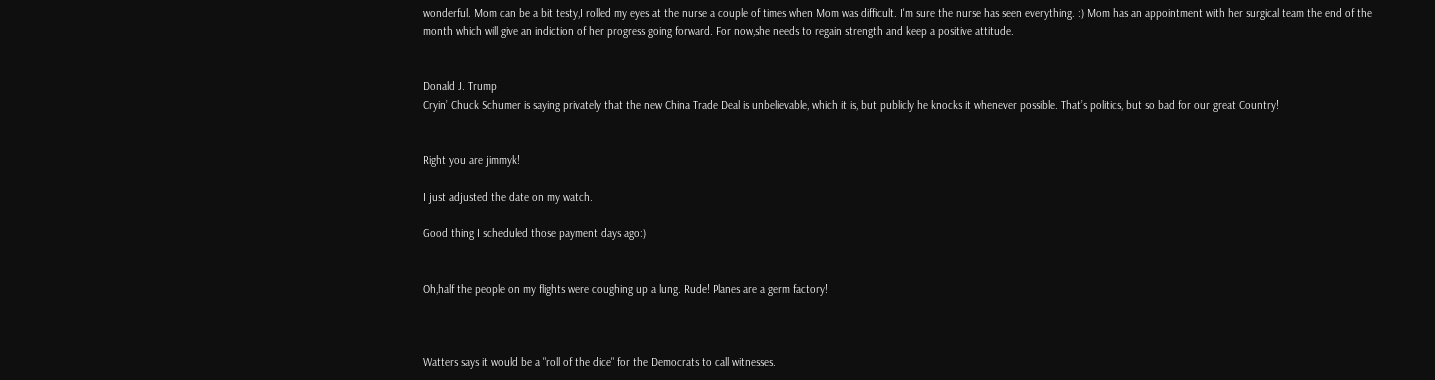wonderful. Mom can be a bit testy,I rolled my eyes at the nurse a couple of times when Mom was difficult. I'm sure the nurse has seen everything. :) Mom has an appointment with her surgical team the end of the month which will give an indiction of her progress going forward. For now,she needs to regain strength and keep a positive attitude.


Donald J. Trump
Cryin’ Chuck Schumer is saying privately that the new China Trade Deal is unbelievable, which it is, but publicly he knocks it whenever possible. That’s politics, but so bad for our great Country!


Right you are jimmyk!

I just adjusted the date on my watch.

Good thing I scheduled those payment days ago:)


Oh,half the people on my flights were coughing up a lung. Rude! Planes are a germ factory!



Watters says it would be a "roll of the dice" for the Democrats to call witnesses.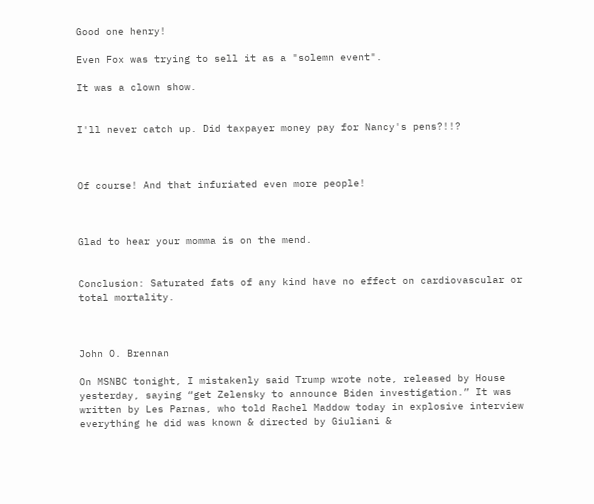Good one henry!

Even Fox was trying to sell it as a "solemn event".

It was a clown show.


I'll never catch up. Did taxpayer money pay for Nancy's pens?!!?



Of course! And that infuriated even more people!



Glad to hear your momma is on the mend.


Conclusion: Saturated fats of any kind have no effect on cardiovascular or total mortality.



John O. Brennan

On MSNBC tonight, I mistakenly said Trump wrote note, released by House yesterday, saying “get Zelensky to announce Biden investigation.” It was written by Les Parnas, who told Rachel Maddow today in explosive interview everything he did was known & directed by Giuliani &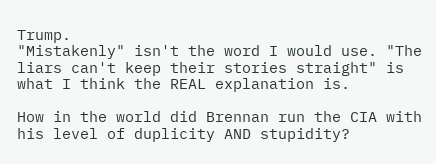Trump.
"Mistakenly" isn't the word I would use. "The liars can't keep their stories straight" is what I think the REAL explanation is.

How in the world did Brennan run the CIA with his level of duplicity AND stupidity?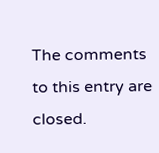The comments to this entry are closed.